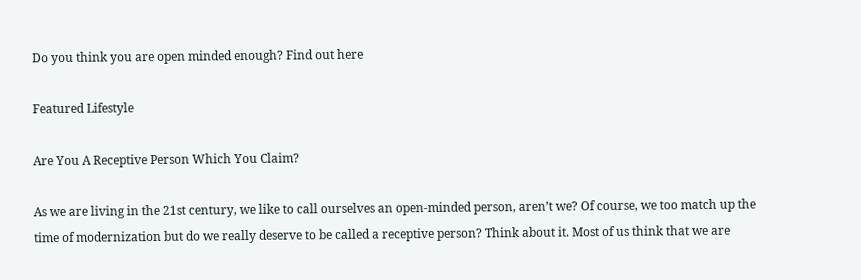Do you think you are open minded enough? Find out here

Featured Lifestyle

Are You A Receptive Person Which You Claim?

As we are living in the 21st century, we like to call ourselves an open-minded person, aren’t we? Of course, we too match up the time of modernization but do we really deserve to be called a receptive person? Think about it. Most of us think that we are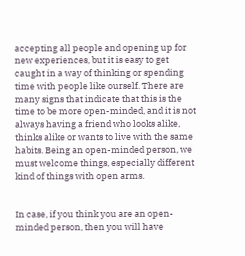accepting all people and opening up for new experiences, but it is easy to get caught in a way of thinking or spending time with people like ourself. There are many signs that indicate that this is the time to be more open-minded, and it is not always having a friend who looks alike, thinks alike or wants to live with the same habits. Being an open-minded person, we must welcome things, especially different kind of things with open arms.


In case, if you think you are an open-minded person, then you will have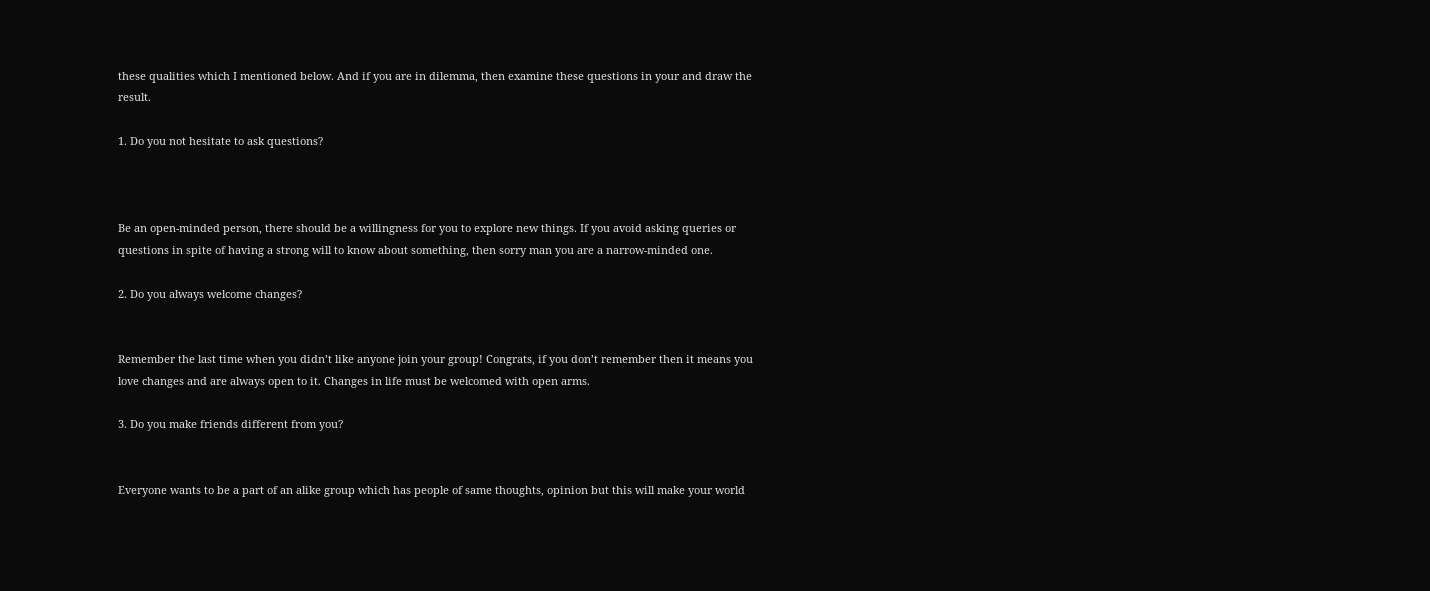these qualities which I mentioned below. And if you are in dilemma, then examine these questions in your and draw the result.

1. Do you not hesitate to ask questions?



Be an open-minded person, there should be a willingness for you to explore new things. If you avoid asking queries or questions in spite of having a strong will to know about something, then sorry man you are a narrow-minded one.

2. Do you always welcome changes?


Remember the last time when you didn’t like anyone join your group! Congrats, if you don’t remember then it means you love changes and are always open to it. Changes in life must be welcomed with open arms.

3. Do you make friends different from you?


Everyone wants to be a part of an alike group which has people of same thoughts, opinion but this will make your world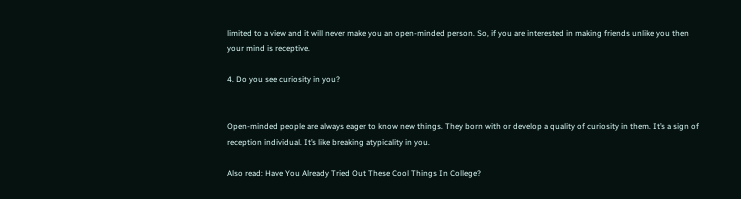limited to a view and it will never make you an open-minded person. So, if you are interested in making friends unlike you then your mind is receptive.

4. Do you see curiosity in you?


Open-minded people are always eager to know new things. They born with or develop a quality of curiosity in them. It’s a sign of reception individual. It’s like breaking atypicality in you.

Also read: Have You Already Tried Out These Cool Things In College?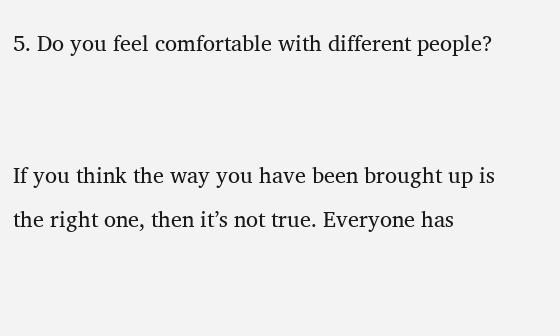5. Do you feel comfortable with different people?


If you think the way you have been brought up is the right one, then it’s not true. Everyone has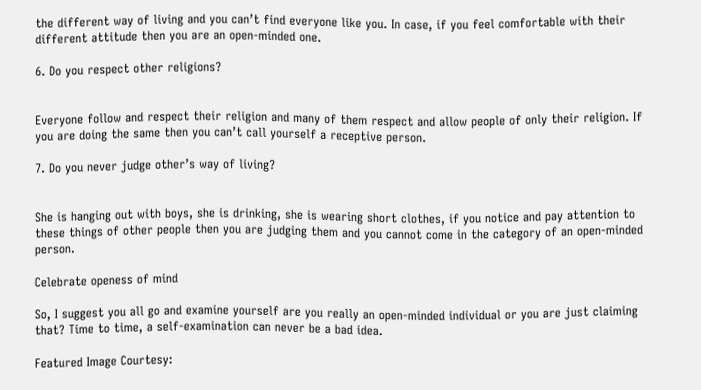the different way of living and you can’t find everyone like you. In case, if you feel comfortable with their different attitude then you are an open-minded one.

6. Do you respect other religions?


Everyone follow and respect their religion and many of them respect and allow people of only their religion. If you are doing the same then you can’t call yourself a receptive person.

7. Do you never judge other’s way of living?


She is hanging out with boys, she is drinking, she is wearing short clothes, if you notice and pay attention to these things of other people then you are judging them and you cannot come in the category of an open-minded person.

Celebrate openess of mind

So, I suggest you all go and examine yourself are you really an open-minded individual or you are just claiming that? Time to time, a self-examination can never be a bad idea.

Featured Image Courtesy: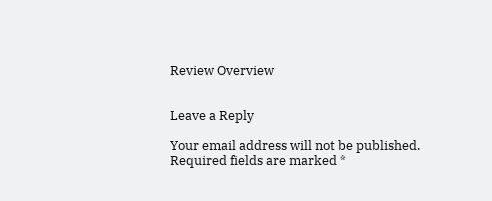Review Overview


Leave a Reply

Your email address will not be published. Required fields are marked *